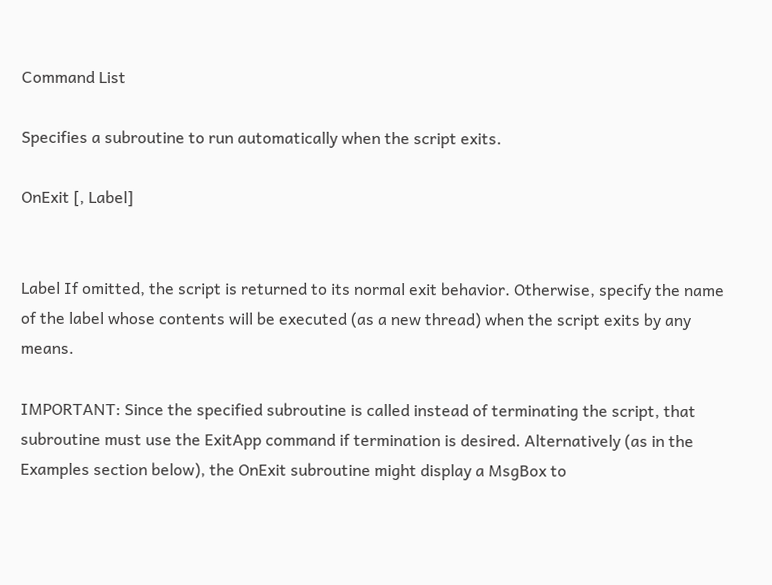Command List

Specifies a subroutine to run automatically when the script exits.

OnExit [, Label]


Label If omitted, the script is returned to its normal exit behavior. Otherwise, specify the name of the label whose contents will be executed (as a new thread) when the script exits by any means.

IMPORTANT: Since the specified subroutine is called instead of terminating the script, that subroutine must use the ExitApp command if termination is desired. Alternatively (as in the Examples section below), the OnExit subroutine might display a MsgBox to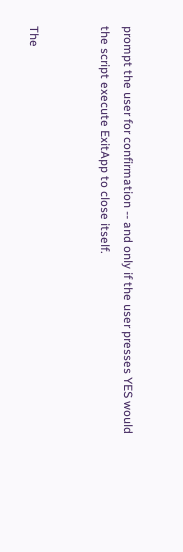prompt the user for confirmation -- and only if the user presses YES would the script execute ExitApp to close itself.


The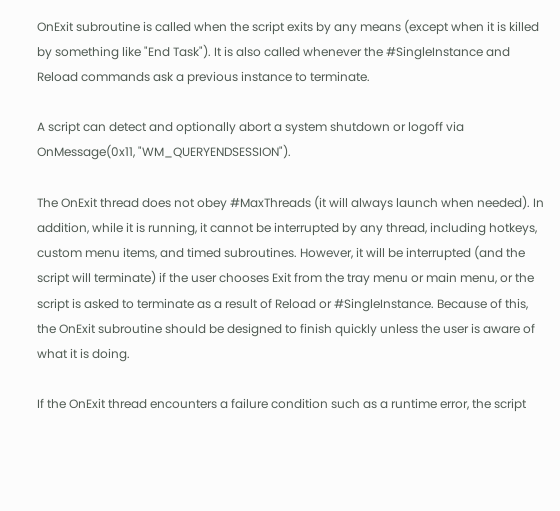OnExit subroutine is called when the script exits by any means (except when it is killed by something like "End Task"). It is also called whenever the #SingleInstance and Reload commands ask a previous instance to terminate.

A script can detect and optionally abort a system shutdown or logoff via OnMessage(0x11, "WM_QUERYENDSESSION").

The OnExit thread does not obey #MaxThreads (it will always launch when needed). In addition, while it is running, it cannot be interrupted by any thread, including hotkeys, custom menu items, and timed subroutines. However, it will be interrupted (and the script will terminate) if the user chooses Exit from the tray menu or main menu, or the script is asked to terminate as a result of Reload or #SingleInstance. Because of this, the OnExit subroutine should be designed to finish quickly unless the user is aware of what it is doing.

If the OnExit thread encounters a failure condition such as a runtime error, the script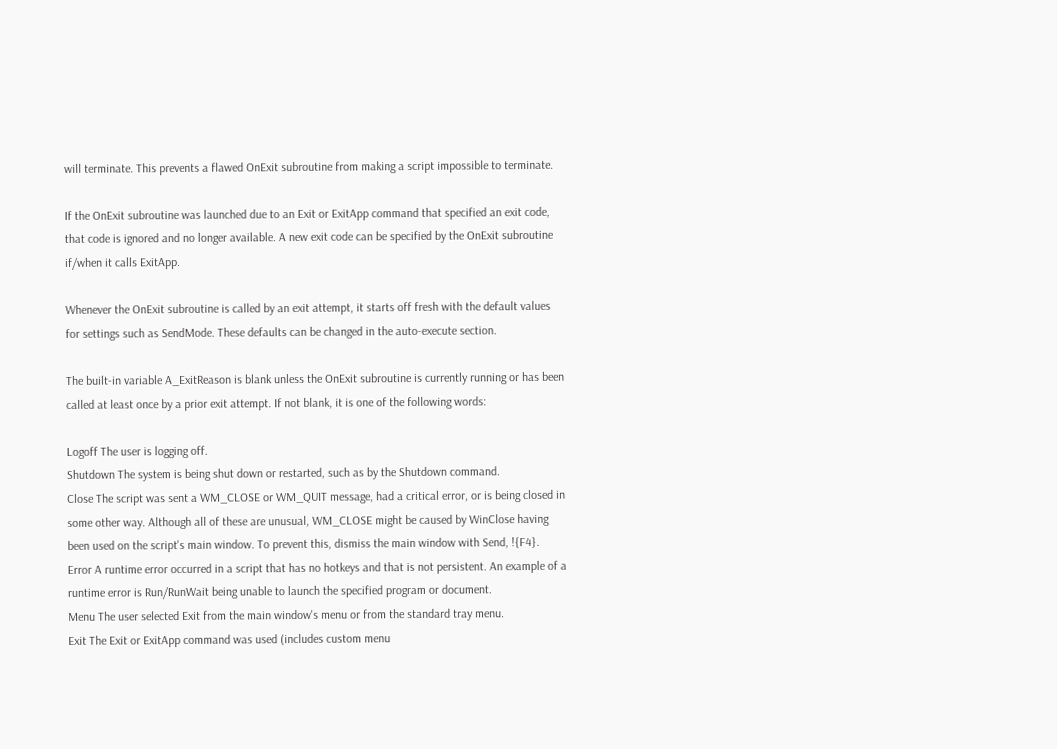will terminate. This prevents a flawed OnExit subroutine from making a script impossible to terminate.

If the OnExit subroutine was launched due to an Exit or ExitApp command that specified an exit code, that code is ignored and no longer available. A new exit code can be specified by the OnExit subroutine if/when it calls ExitApp.

Whenever the OnExit subroutine is called by an exit attempt, it starts off fresh with the default values for settings such as SendMode. These defaults can be changed in the auto-execute section.

The built-in variable A_ExitReason is blank unless the OnExit subroutine is currently running or has been called at least once by a prior exit attempt. If not blank, it is one of the following words:

Logoff The user is logging off.
Shutdown The system is being shut down or restarted, such as by the Shutdown command.
Close The script was sent a WM_CLOSE or WM_QUIT message, had a critical error, or is being closed in some other way. Although all of these are unusual, WM_CLOSE might be caused by WinClose having been used on the script's main window. To prevent this, dismiss the main window with Send, !{F4}.
Error A runtime error occurred in a script that has no hotkeys and that is not persistent. An example of a runtime error is Run/RunWait being unable to launch the specified program or document.
Menu The user selected Exit from the main window's menu or from the standard tray menu.
Exit The Exit or ExitApp command was used (includes custom menu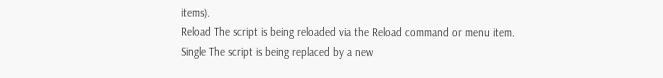items).
Reload The script is being reloaded via the Reload command or menu item.
Single The script is being replaced by a new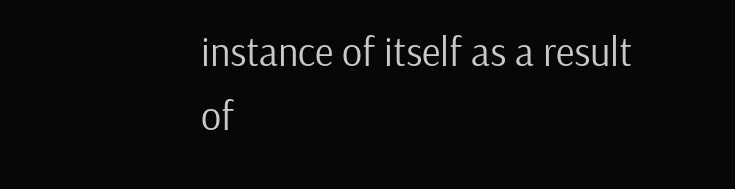instance of itself as a result of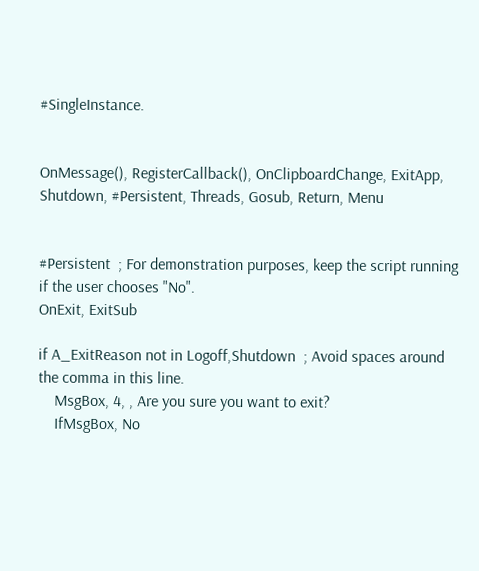#SingleInstance.


OnMessage(), RegisterCallback(), OnClipboardChange, ExitApp, Shutdown, #Persistent, Threads, Gosub, Return, Menu


#Persistent  ; For demonstration purposes, keep the script running if the user chooses "No".
OnExit, ExitSub

if A_ExitReason not in Logoff,Shutdown  ; Avoid spaces around the comma in this line.
    MsgBox, 4, , Are you sure you want to exit?
    IfMsgBox, No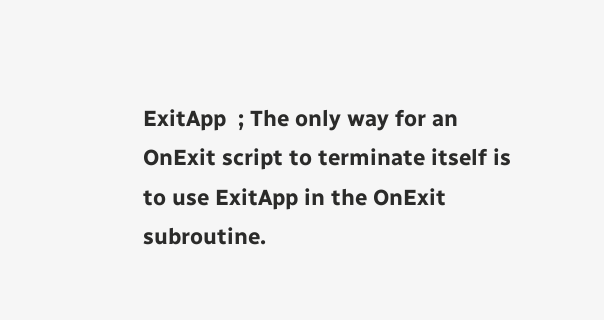ExitApp  ; The only way for an OnExit script to terminate itself is to use ExitApp in the OnExit subroutine.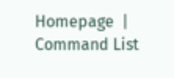Homepage  |  Command List